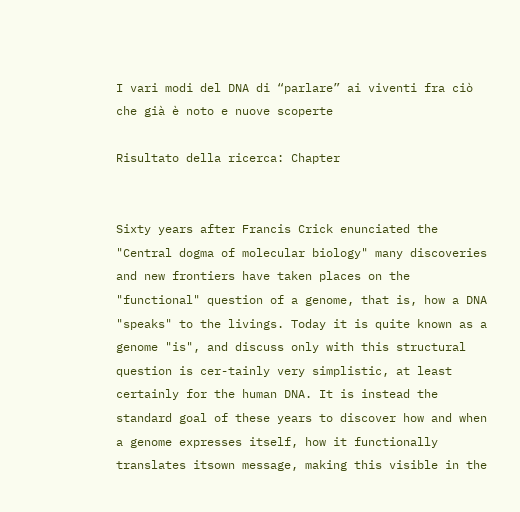I vari modi del DNA di “parlare” ai viventi fra ciò che già è noto e nuove scoperte

Risultato della ricerca: Chapter


Sixty years after Francis Crick enunciated the "Central dogma of molecular biology" many discoveries and new frontiers have taken places on the "functional" question of a genome, that is, how a DNA "speaks" to the livings. Today it is quite known as a genome "is", and discuss only with this structural question is cer-tainly very simplistic, at least certainly for the human DNA. It is instead the standard goal of these years to discover how and when a genome expresses itself, how it functionally translates itsown message, making this visible in the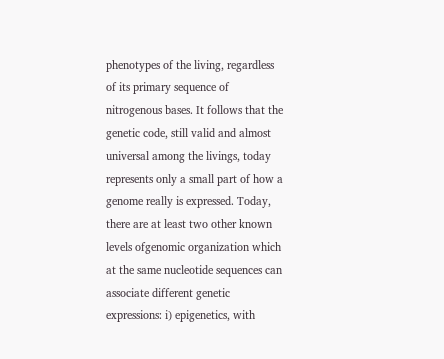phenotypes of the living, regardless of its primary sequence of nitrogenous bases. It follows that the genetic code, still valid and almost universal among the livings, today represents only a small part of how a genome really is expressed. Today, there are at least two other known levels ofgenomic organization which at the same nucleotide sequences can associate different genetic expressions: i) epigenetics, with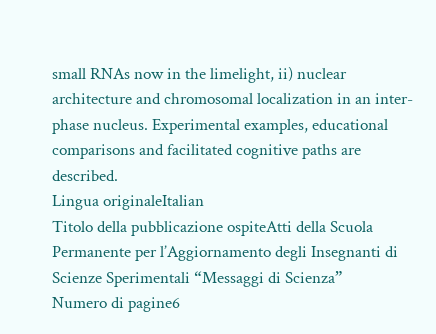small RNAs now in the limelight, ii) nuclear architecture and chromosomal localization in an inter-phase nucleus. Experimental examples, educational comparisons and facilitated cognitive paths are described.
Lingua originaleItalian
Titolo della pubblicazione ospiteAtti della Scuola Permanente per l’Aggiornamento degli Insegnanti di Scienze Sperimentali “Messaggi di Scienza”
Numero di pagine6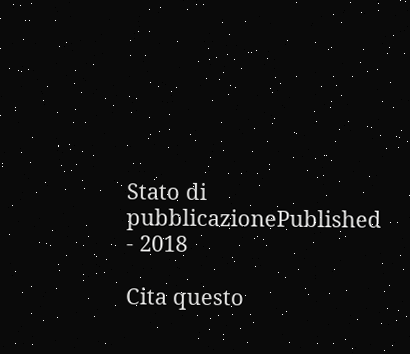Stato di pubblicazionePublished - 2018

Cita questo